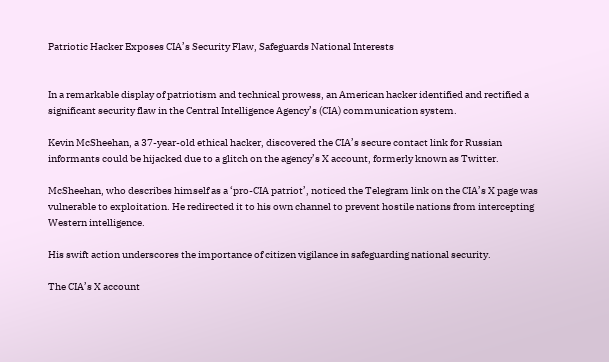Patriotic Hacker Exposes CIA’s Security Flaw, Safeguards National Interests


In a remarkable display of patriotism and technical prowess, an American hacker identified and rectified a significant security flaw in the Central Intelligence Agency’s (CIA) communication system.

Kevin McSheehan, a 37-year-old ethical hacker, discovered the CIA’s secure contact link for Russian informants could be hijacked due to a glitch on the agency’s X account, formerly known as Twitter.

McSheehan, who describes himself as a ‘pro-CIA patriot’, noticed the Telegram link on the CIA’s X page was vulnerable to exploitation. He redirected it to his own channel to prevent hostile nations from intercepting Western intelligence.

His swift action underscores the importance of citizen vigilance in safeguarding national security.

The CIA’s X account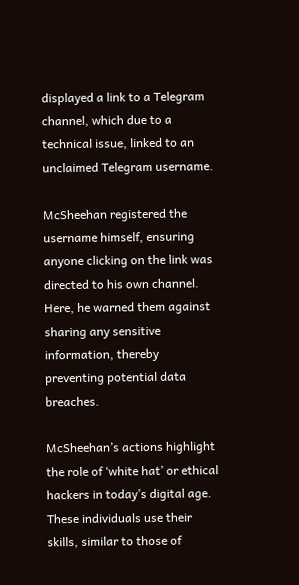displayed a link to a Telegram channel, which due to a technical issue, linked to an unclaimed Telegram username.

McSheehan registered the username himself, ensuring anyone clicking on the link was directed to his own channel. Here, he warned them against sharing any sensitive information, thereby preventing potential data breaches.

McSheehan’s actions highlight the role of ‘white hat’ or ethical hackers in today’s digital age. These individuals use their skills, similar to those of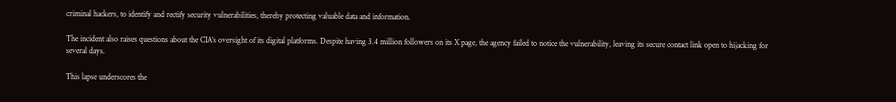criminal hackers, to identify and rectify security vulnerabilities, thereby protecting valuable data and information.

The incident also raises questions about the CIA’s oversight of its digital platforms. Despite having 3.4 million followers on its X page, the agency failed to notice the vulnerability, leaving its secure contact link open to hijacking for several days.

This lapse underscores the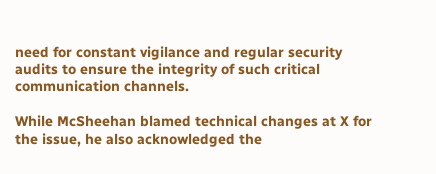need for constant vigilance and regular security audits to ensure the integrity of such critical communication channels.

While McSheehan blamed technical changes at X for the issue, he also acknowledged the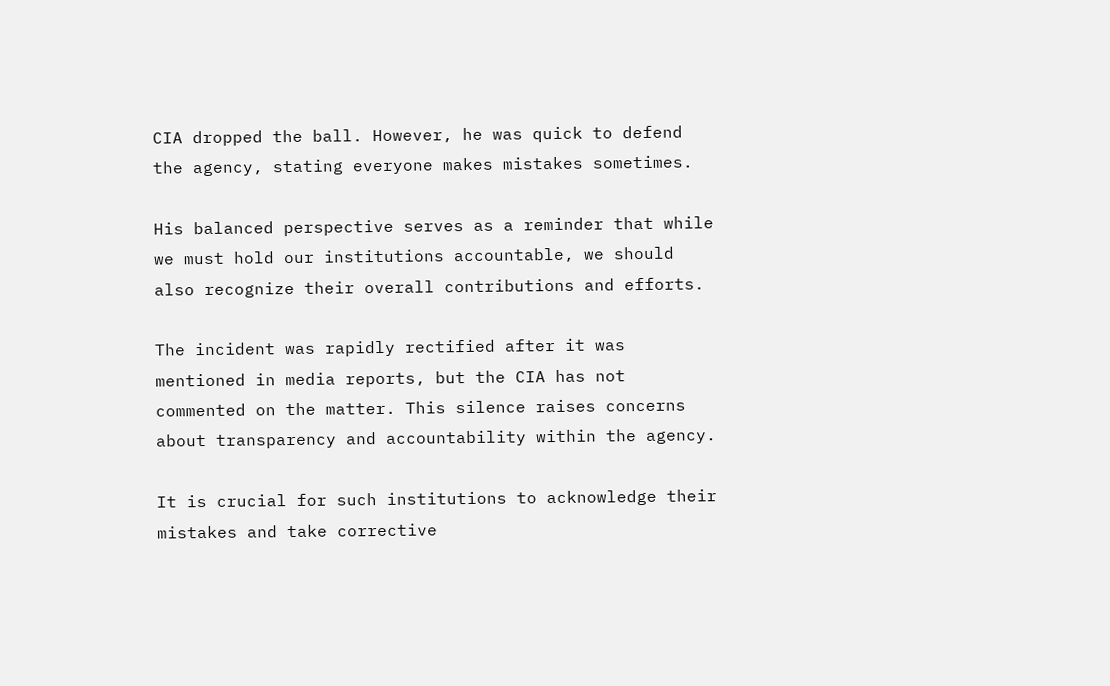CIA dropped the ball. However, he was quick to defend the agency, stating everyone makes mistakes sometimes.

His balanced perspective serves as a reminder that while we must hold our institutions accountable, we should also recognize their overall contributions and efforts.

The incident was rapidly rectified after it was mentioned in media reports, but the CIA has not commented on the matter. This silence raises concerns about transparency and accountability within the agency.

It is crucial for such institutions to acknowledge their mistakes and take corrective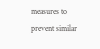measures to prevent similar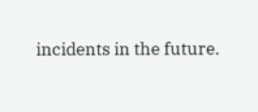incidents in the future.